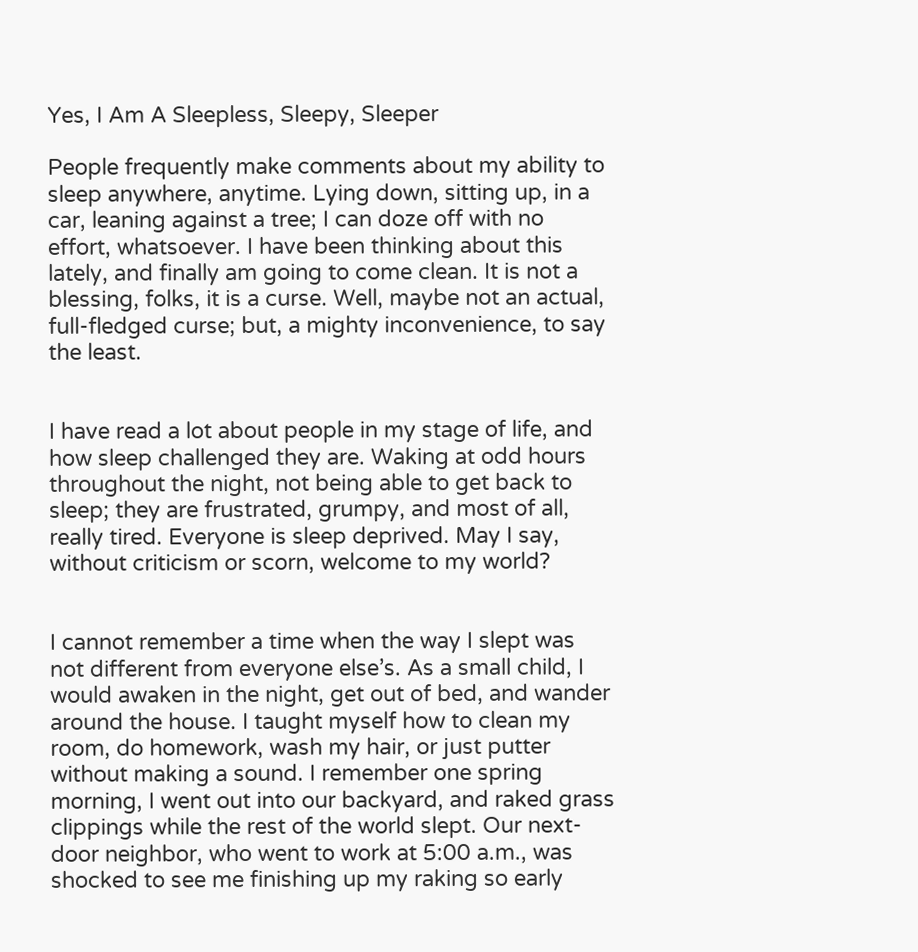Yes, I Am A Sleepless, Sleepy, Sleeper

People frequently make comments about my ability to sleep anywhere, anytime. Lying down, sitting up, in a car, leaning against a tree; I can doze off with no effort, whatsoever. I have been thinking about this lately, and finally am going to come clean. It is not a blessing, folks, it is a curse. Well, maybe not an actual, full-fledged curse; but, a mighty inconvenience, to say the least.


I have read a lot about people in my stage of life, and how sleep challenged they are. Waking at odd hours throughout the night, not being able to get back to sleep; they are frustrated, grumpy, and most of all, really tired. Everyone is sleep deprived. May I say, without criticism or scorn, welcome to my world?


I cannot remember a time when the way I slept was not different from everyone else’s. As a small child, I would awaken in the night, get out of bed, and wander around the house. I taught myself how to clean my room, do homework, wash my hair, or just putter without making a sound. I remember one spring morning, I went out into our backyard, and raked grass clippings while the rest of the world slept. Our next-door neighbor, who went to work at 5:00 a.m., was shocked to see me finishing up my raking so early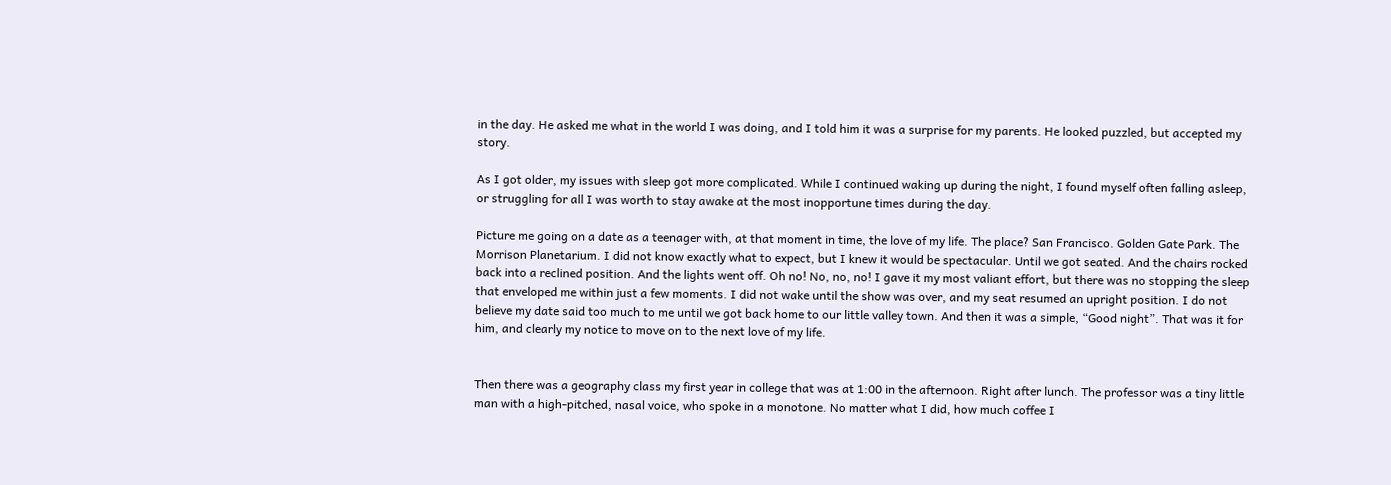in the day. He asked me what in the world I was doing, and I told him it was a surprise for my parents. He looked puzzled, but accepted my story.

As I got older, my issues with sleep got more complicated. While I continued waking up during the night, I found myself often falling asleep, or struggling for all I was worth to stay awake at the most inopportune times during the day.

Picture me going on a date as a teenager with, at that moment in time, the love of my life. The place? San Francisco. Golden Gate Park. The Morrison Planetarium. I did not know exactly what to expect, but I knew it would be spectacular. Until we got seated. And the chairs rocked back into a reclined position. And the lights went off. Oh no! No, no, no! I gave it my most valiant effort, but there was no stopping the sleep that enveloped me within just a few moments. I did not wake until the show was over, and my seat resumed an upright position. I do not believe my date said too much to me until we got back home to our little valley town. And then it was a simple, “Good night”. That was it for him, and clearly my notice to move on to the next love of my life.


Then there was a geography class my first year in college that was at 1:00 in the afternoon. Right after lunch. The professor was a tiny little man with a high-pitched, nasal voice, who spoke in a monotone. No matter what I did, how much coffee I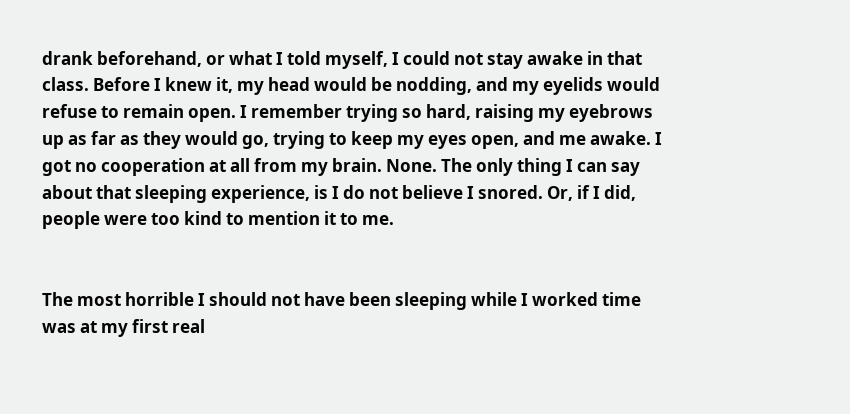drank beforehand, or what I told myself, I could not stay awake in that class. Before I knew it, my head would be nodding, and my eyelids would refuse to remain open. I remember trying so hard, raising my eyebrows up as far as they would go, trying to keep my eyes open, and me awake. I got no cooperation at all from my brain. None. The only thing I can say about that sleeping experience, is I do not believe I snored. Or, if I did, people were too kind to mention it to me.


The most horrible I should not have been sleeping while I worked time was at my first real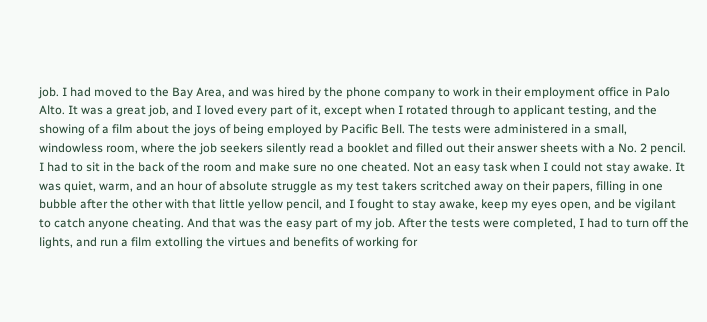job. I had moved to the Bay Area, and was hired by the phone company to work in their employment office in Palo Alto. It was a great job, and I loved every part of it, except when I rotated through to applicant testing, and the showing of a film about the joys of being employed by Pacific Bell. The tests were administered in a small, windowless room, where the job seekers silently read a booklet and filled out their answer sheets with a No. 2 pencil. I had to sit in the back of the room and make sure no one cheated. Not an easy task when I could not stay awake. It was quiet, warm, and an hour of absolute struggle as my test takers scritched away on their papers, filling in one bubble after the other with that little yellow pencil, and I fought to stay awake, keep my eyes open, and be vigilant to catch anyone cheating. And that was the easy part of my job. After the tests were completed, I had to turn off the lights, and run a film extolling the virtues and benefits of working for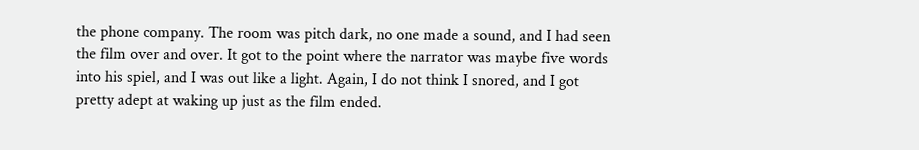the phone company. The room was pitch dark, no one made a sound, and I had seen the film over and over. It got to the point where the narrator was maybe five words into his spiel, and I was out like a light. Again, I do not think I snored, and I got pretty adept at waking up just as the film ended.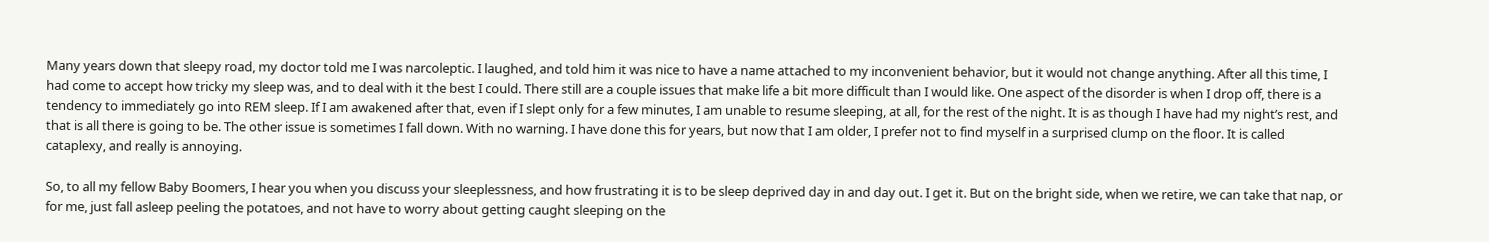Many years down that sleepy road, my doctor told me I was narcoleptic. I laughed, and told him it was nice to have a name attached to my inconvenient behavior, but it would not change anything. After all this time, I had come to accept how tricky my sleep was, and to deal with it the best I could. There still are a couple issues that make life a bit more difficult than I would like. One aspect of the disorder is when I drop off, there is a tendency to immediately go into REM sleep. If I am awakened after that, even if I slept only for a few minutes, I am unable to resume sleeping, at all, for the rest of the night. It is as though I have had my night’s rest, and that is all there is going to be. The other issue is sometimes I fall down. With no warning. I have done this for years, but now that I am older, I prefer not to find myself in a surprised clump on the floor. It is called cataplexy, and really is annoying.

So, to all my fellow Baby Boomers, I hear you when you discuss your sleeplessness, and how frustrating it is to be sleep deprived day in and day out. I get it. But on the bright side, when we retire, we can take that nap, or for me, just fall asleep peeling the potatoes, and not have to worry about getting caught sleeping on the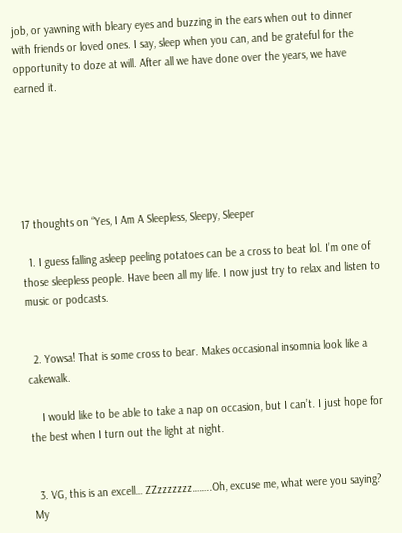job, or yawning with bleary eyes and buzzing in the ears when out to dinner with friends or loved ones. I say, sleep when you can, and be grateful for the opportunity to doze at will. After all we have done over the years, we have earned it.






17 thoughts on “Yes, I Am A Sleepless, Sleepy, Sleeper

  1. I guess falling asleep peeling potatoes can be a cross to beat lol. I’m one of those sleepless people. Have been all my life. I now just try to relax and listen to music or podcasts.


  2. Yowsa! That is some cross to bear. Makes occasional insomnia look like a cakewalk.

    I would like to be able to take a nap on occasion, but I can’t. I just hope for the best when I turn out the light at night.


  3. VG, this is an excell… ZZzzzzzzz……..Oh, excuse me, what were you saying? My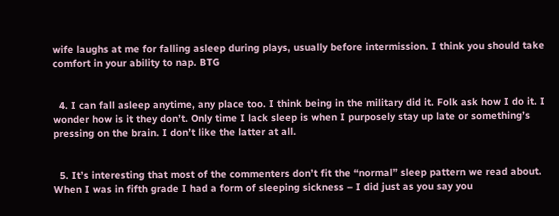wife laughs at me for falling asleep during plays, usually before intermission. I think you should take comfort in your ability to nap. BTG


  4. I can fall asleep anytime, any place too. I think being in the military did it. Folk ask how I do it. I wonder how is it they don’t. Only time I lack sleep is when I purposely stay up late or something’s pressing on the brain. I don’t like the latter at all.


  5. It’s interesting that most of the commenters don’t fit the “normal” sleep pattern we read about. When I was in fifth grade I had a form of sleeping sickness – I did just as you say you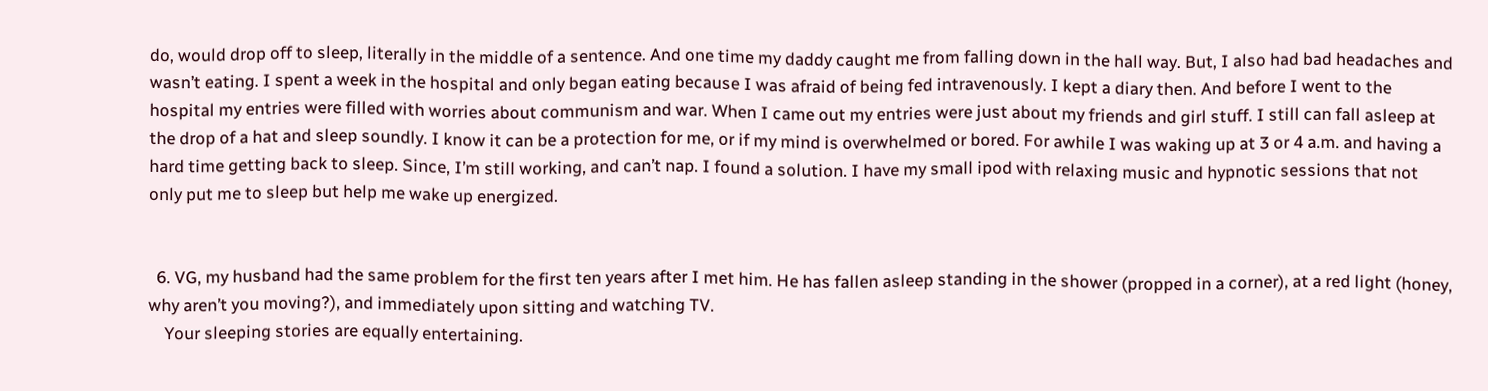do, would drop off to sleep, literally in the middle of a sentence. And one time my daddy caught me from falling down in the hall way. But, I also had bad headaches and wasn’t eating. I spent a week in the hospital and only began eating because I was afraid of being fed intravenously. I kept a diary then. And before I went to the hospital my entries were filled with worries about communism and war. When I came out my entries were just about my friends and girl stuff. I still can fall asleep at the drop of a hat and sleep soundly. I know it can be a protection for me, or if my mind is overwhelmed or bored. For awhile I was waking up at 3 or 4 a.m. and having a hard time getting back to sleep. Since, I’m still working, and can’t nap. I found a solution. I have my small ipod with relaxing music and hypnotic sessions that not only put me to sleep but help me wake up energized.


  6. VG, my husband had the same problem for the first ten years after I met him. He has fallen asleep standing in the shower (propped in a corner), at a red light (honey, why aren’t you moving?), and immediately upon sitting and watching TV.
    Your sleeping stories are equally entertaining.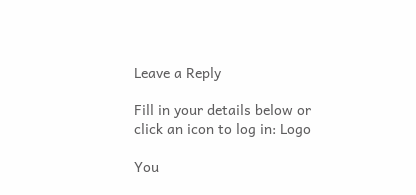Leave a Reply

Fill in your details below or click an icon to log in: Logo

You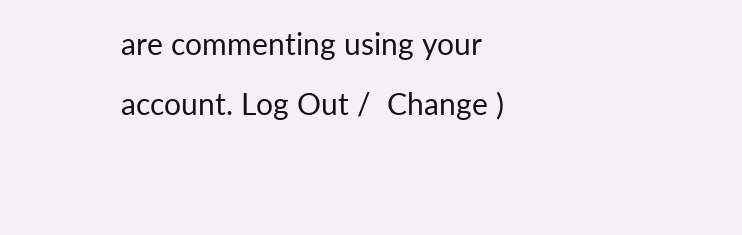are commenting using your account. Log Out /  Change )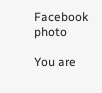Facebook photo

You are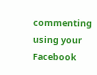commenting using your Facebook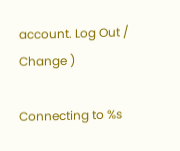account. Log Out /  Change )

Connecting to %s